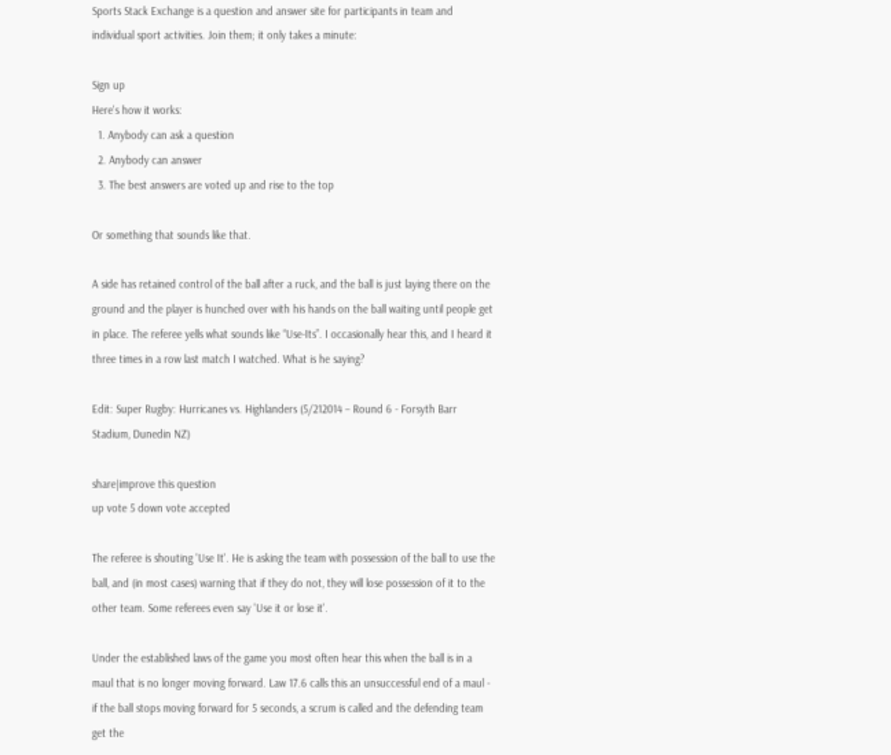Sports Stack Exchange is a question and answer site for participants in team and individual sport activities. Join them; it only takes a minute:

Sign up
Here's how it works:
  1. Anybody can ask a question
  2. Anybody can answer
  3. The best answers are voted up and rise to the top

Or something that sounds like that.

A side has retained control of the ball after a ruck, and the ball is just laying there on the ground and the player is hunched over with his hands on the ball waiting until people get in place. The referee yells what sounds like “Use-Its”. I occasionally hear this, and I heard it three times in a row last match I watched. What is he saying?

Edit: Super Rugby: Hurricanes vs. Highlanders (5/212014 – Round 6 - Forsyth Barr Stadium, Dunedin NZ)

share|improve this question
up vote 5 down vote accepted

The referee is shouting 'Use It'. He is asking the team with possession of the ball to use the ball, and (in most cases) warning that if they do not, they will lose possession of it to the other team. Some referees even say 'Use it or lose it'.

Under the established laws of the game you most often hear this when the ball is in a maul that is no longer moving forward. Law 17.6 calls this an unsuccessful end of a maul - if the ball stops moving forward for 5 seconds, a scrum is called and the defending team get the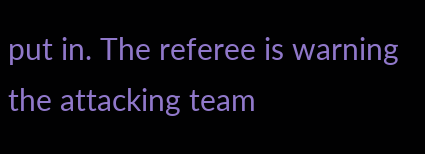put in. The referee is warning the attacking team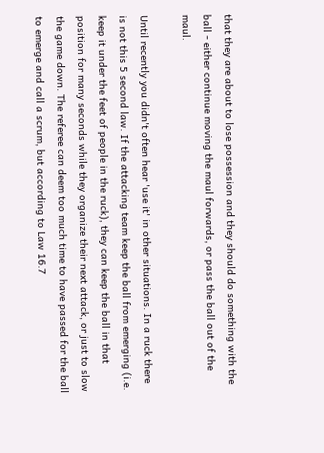that they are about to lose possession and they should do something with the ball - either continue moving the maul forwards, or pass the ball out of the maul.

Until recently you didn't often hear 'use it' in other situations. In a ruck there is not this 5 second law. If the attacking team keep the ball from emerging (i.e. keep it under the feet of people in the ruck), they can keep the ball in that position for many seconds while they organize their next attack, or just to slow the game down. The referee can deem too much time to have passed for the ball to emerge and call a scrum, but according to Law 16.7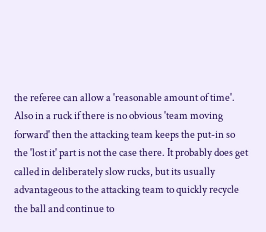the referee can allow a 'reasonable amount of time'. Also in a ruck if there is no obvious 'team moving forward' then the attacking team keeps the put-in so the 'lost it' part is not the case there. It probably does get called in deliberately slow rucks, but its usually advantageous to the attacking team to quickly recycle the ball and continue to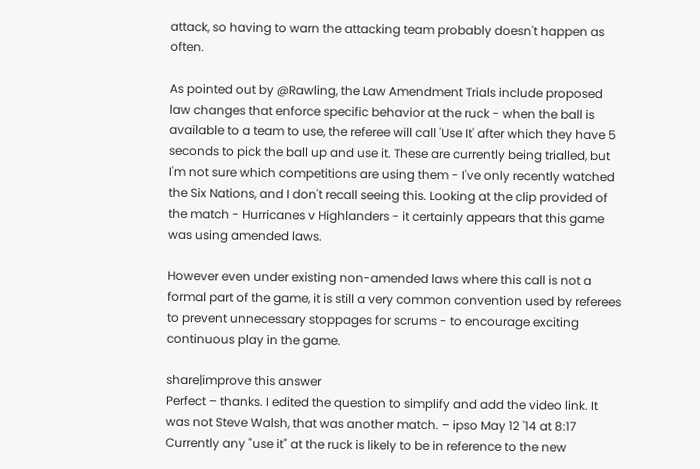attack, so having to warn the attacking team probably doesn't happen as often.

As pointed out by @Rawling, the Law Amendment Trials include proposed law changes that enforce specific behavior at the ruck - when the ball is available to a team to use, the referee will call 'Use It' after which they have 5 seconds to pick the ball up and use it. These are currently being trialled, but I'm not sure which competitions are using them - I've only recently watched the Six Nations, and I don't recall seeing this. Looking at the clip provided of the match - Hurricanes v Highlanders - it certainly appears that this game was using amended laws.

However even under existing non-amended laws where this call is not a formal part of the game, it is still a very common convention used by referees to prevent unnecessary stoppages for scrums - to encourage exciting continuous play in the game.

share|improve this answer
Perfect – thanks. I edited the question to simplify and add the video link. It was not Steve Walsh, that was another match. – ipso May 12 '14 at 8:17
Currently any "use it" at the ruck is likely to be in reference to the new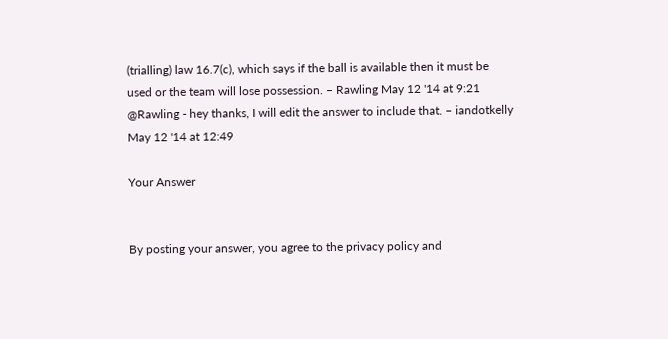(trialling) law 16.7(c), which says if the ball is available then it must be used or the team will lose possession. – Rawling May 12 '14 at 9:21
@Rawling - hey thanks, I will edit the answer to include that. – iandotkelly May 12 '14 at 12:49

Your Answer


By posting your answer, you agree to the privacy policy and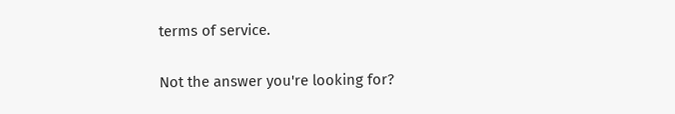terms of service.

Not the answer you're looking for?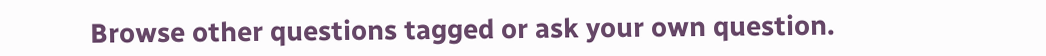Browse other questions tagged or ask your own question.